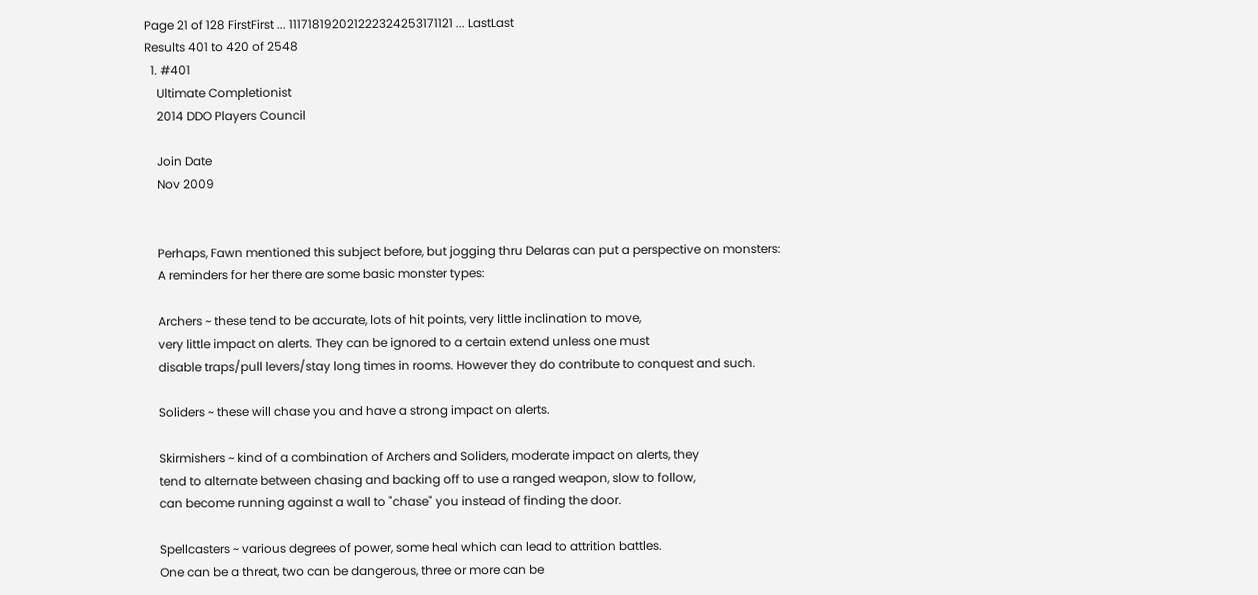Page 21 of 128 FirstFirst ... 111718192021222324253171121 ... LastLast
Results 401 to 420 of 2548
  1. #401
    Ultimate Completionist
    2014 DDO Players Council

    Join Date
    Nov 2009


    Perhaps, Fawn mentioned this subject before, but jogging thru Delaras can put a perspective on monsters:
    A reminders for her there are some basic monster types:

    Archers ~ these tend to be accurate, lots of hit points, very little inclination to move,
    very little impact on alerts. They can be ignored to a certain extend unless one must
    disable traps/pull levers/stay long times in rooms. However they do contribute to conquest and such.

    Soliders ~ these will chase you and have a strong impact on alerts.

    Skirmishers ~ kind of a combination of Archers and Soliders, moderate impact on alerts, they
    tend to alternate between chasing and backing off to use a ranged weapon, slow to follow,
    can become running against a wall to "chase" you instead of finding the door.

    Spellcasters ~ various degrees of power, some heal which can lead to attrition battles.
    One can be a threat, two can be dangerous, three or more can be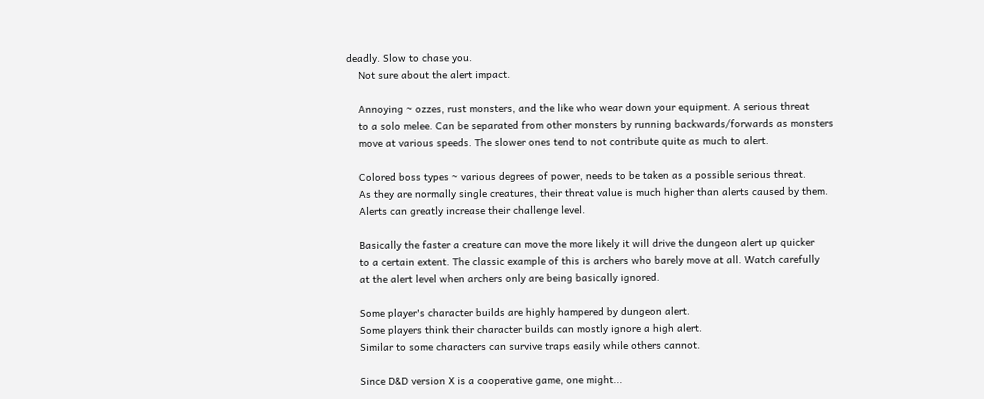deadly. Slow to chase you.
    Not sure about the alert impact.

    Annoying ~ ozzes, rust monsters, and the like who wear down your equipment. A serious threat
    to a solo melee. Can be separated from other monsters by running backwards/forwards as monsters
    move at various speeds. The slower ones tend to not contribute quite as much to alert.

    Colored boss types ~ various degrees of power, needs to be taken as a possible serious threat.
    As they are normally single creatures, their threat value is much higher than alerts caused by them.
    Alerts can greatly increase their challenge level.

    Basically the faster a creature can move the more likely it will drive the dungeon alert up quicker
    to a certain extent. The classic example of this is archers who barely move at all. Watch carefully
    at the alert level when archers only are being basically ignored.

    Some player's character builds are highly hampered by dungeon alert.
    Some players think their character builds can mostly ignore a high alert.
    Similar to some characters can survive traps easily while others cannot.

    Since D&D version X is a cooperative game, one might...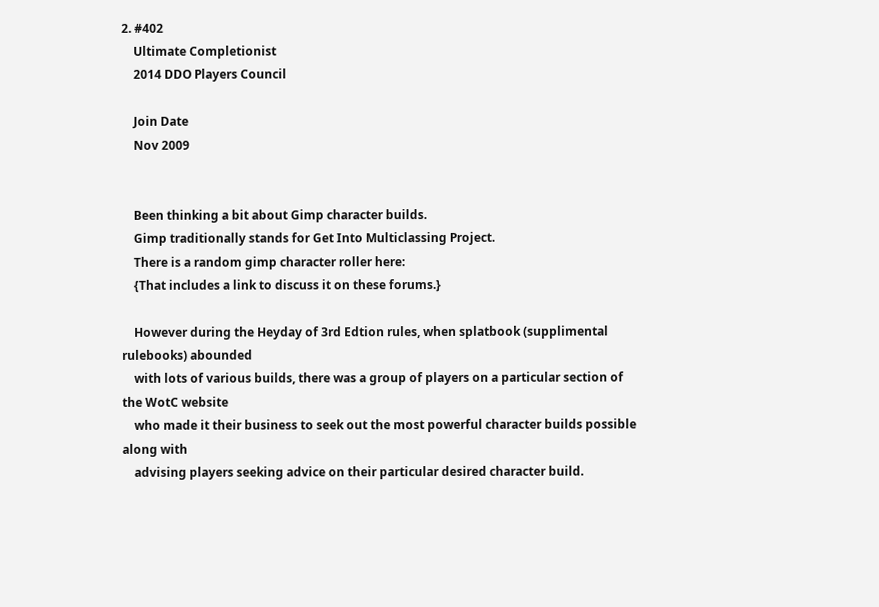2. #402
    Ultimate Completionist
    2014 DDO Players Council

    Join Date
    Nov 2009


    Been thinking a bit about Gimp character builds.
    Gimp traditionally stands for Get Into Multiclassing Project.
    There is a random gimp character roller here:
    {That includes a link to discuss it on these forums.}

    However during the Heyday of 3rd Edtion rules, when splatbook (supplimental rulebooks) abounded
    with lots of various builds, there was a group of players on a particular section of the WotC website
    who made it their business to seek out the most powerful character builds possible along with
    advising players seeking advice on their particular desired character build.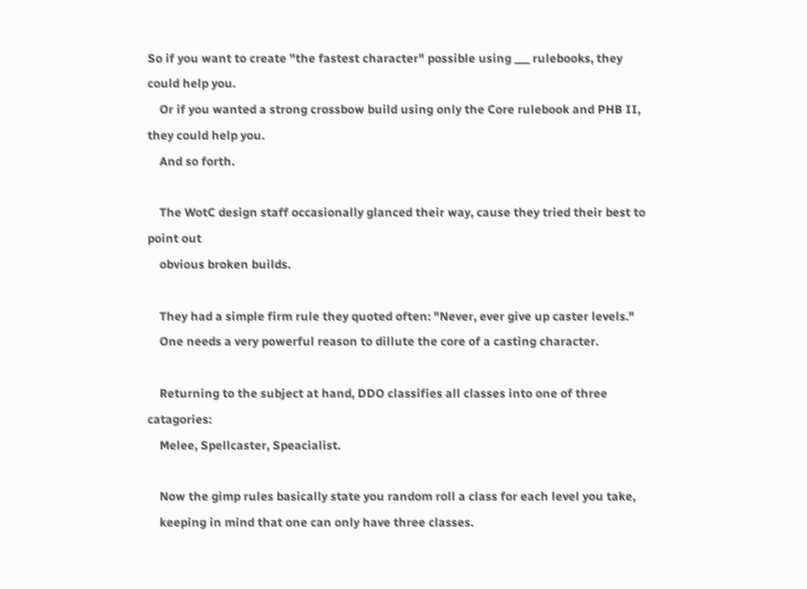So if you want to create "the fastest character" possible using ___ rulebooks, they could help you.
    Or if you wanted a strong crossbow build using only the Core rulebook and PHB II, they could help you.
    And so forth.

    The WotC design staff occasionally glanced their way, cause they tried their best to point out
    obvious broken builds.

    They had a simple firm rule they quoted often: "Never, ever give up caster levels."
    One needs a very powerful reason to dillute the core of a casting character.

    Returning to the subject at hand, DDO classifies all classes into one of three catagories:
    Melee, Spellcaster, Speacialist.

    Now the gimp rules basically state you random roll a class for each level you take,
    keeping in mind that one can only have three classes.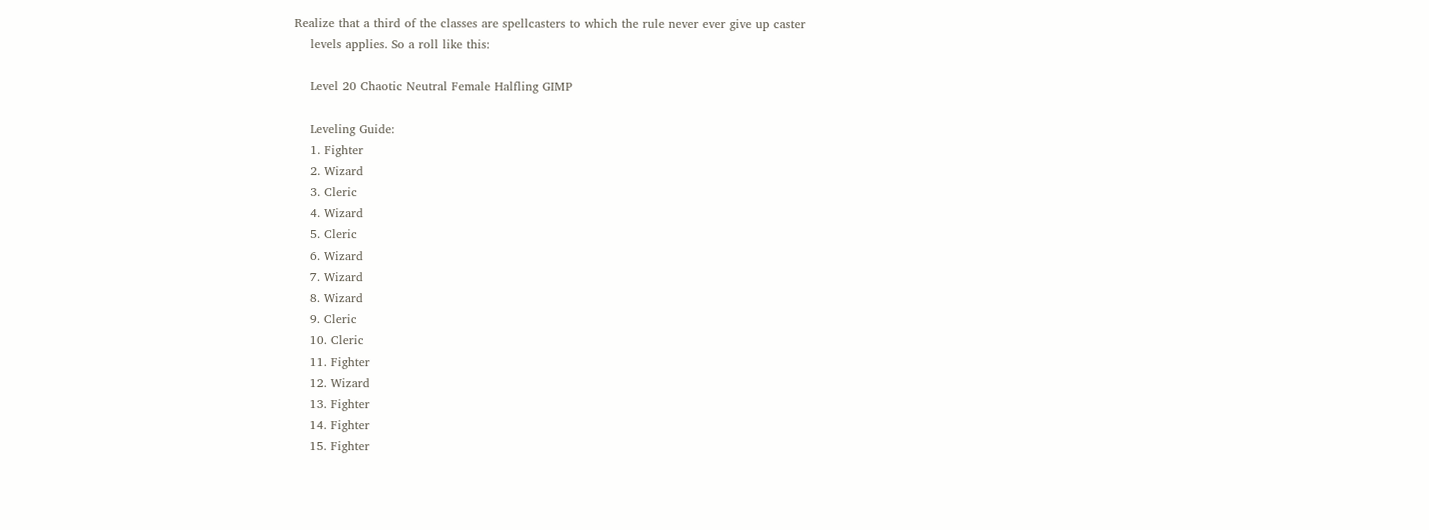Realize that a third of the classes are spellcasters to which the rule never ever give up caster
    levels applies. So a roll like this:

    Level 20 Chaotic Neutral Female Halfling GIMP

    Leveling Guide:
    1. Fighter
    2. Wizard
    3. Cleric
    4. Wizard
    5. Cleric
    6. Wizard
    7. Wizard
    8. Wizard
    9. Cleric
    10. Cleric
    11. Fighter
    12. Wizard
    13. Fighter
    14. Fighter
    15. Fighter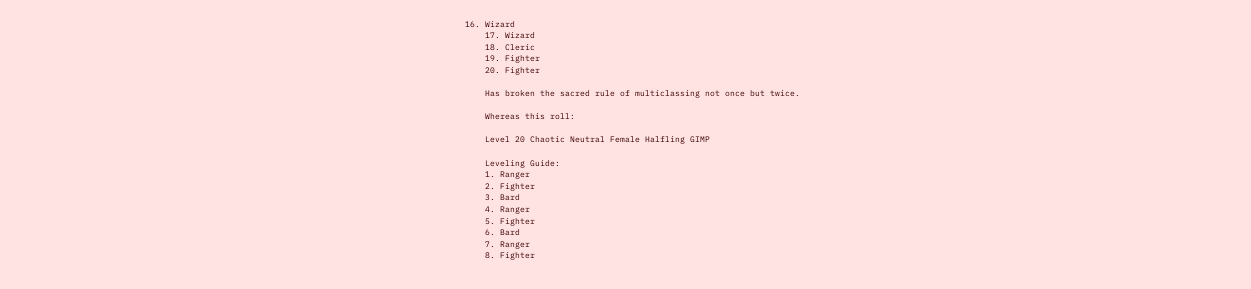16. Wizard
    17. Wizard
    18. Cleric
    19. Fighter
    20. Fighter

    Has broken the sacred rule of multiclassing not once but twice.

    Whereas this roll:

    Level 20 Chaotic Neutral Female Halfling GIMP

    Leveling Guide:
    1. Ranger
    2. Fighter
    3. Bard
    4. Ranger
    5. Fighter
    6. Bard
    7. Ranger
    8. Fighter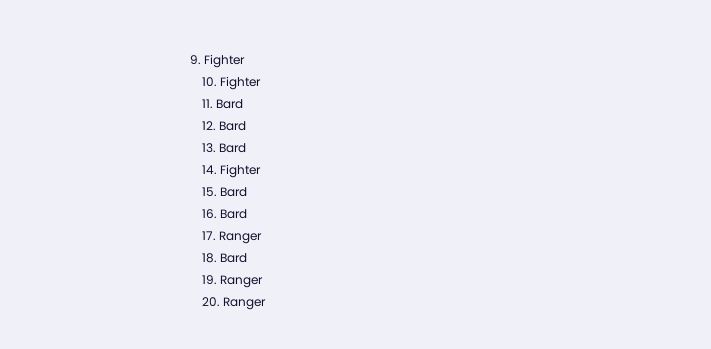9. Fighter
    10. Fighter
    11. Bard
    12. Bard
    13. Bard
    14. Fighter
    15. Bard
    16. Bard
    17. Ranger
    18. Bard
    19. Ranger
    20. Ranger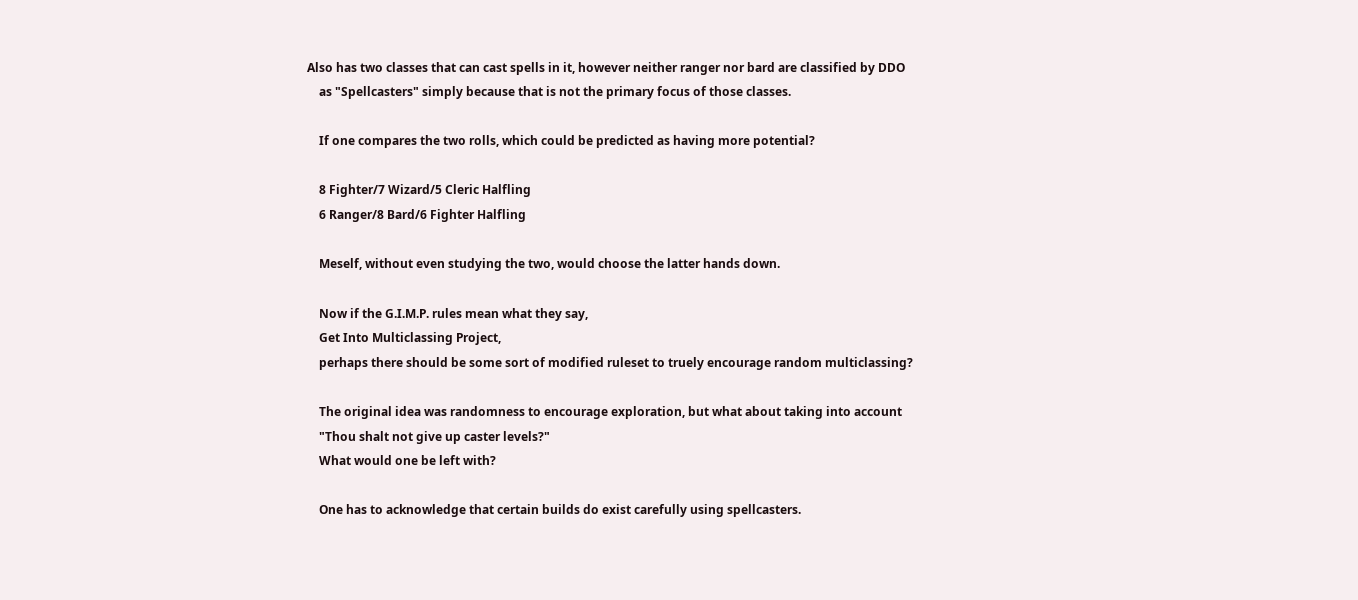Also has two classes that can cast spells in it, however neither ranger nor bard are classified by DDO
    as "Spellcasters" simply because that is not the primary focus of those classes.

    If one compares the two rolls, which could be predicted as having more potential?

    8 Fighter/7 Wizard/5 Cleric Halfling
    6 Ranger/8 Bard/6 Fighter Halfling

    Meself, without even studying the two, would choose the latter hands down.

    Now if the G.I.M.P. rules mean what they say,
    Get Into Multiclassing Project,
    perhaps there should be some sort of modified ruleset to truely encourage random multiclassing?

    The original idea was randomness to encourage exploration, but what about taking into account
    "Thou shalt not give up caster levels?"
    What would one be left with?

    One has to acknowledge that certain builds do exist carefully using spellcasters.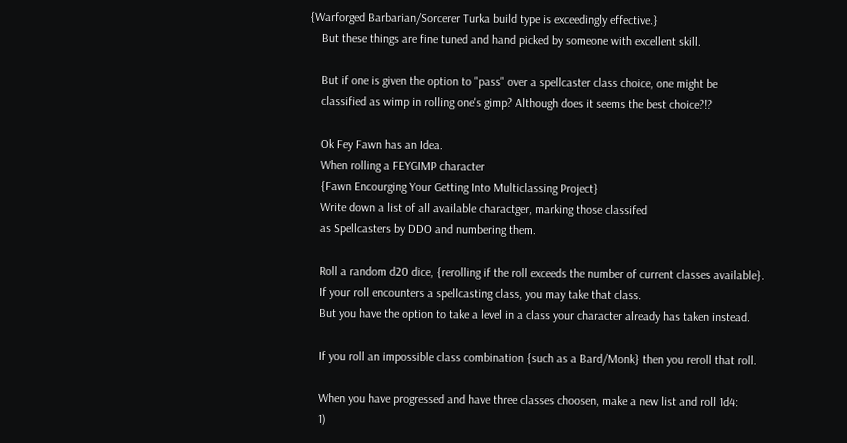{Warforged Barbarian/Sorcerer Turka build type is exceedingly effective.}
    But these things are fine tuned and hand picked by someone with excellent skill.

    But if one is given the option to "pass" over a spellcaster class choice, one might be
    classified as wimp in rolling one's gimp? Although does it seems the best choice?!?

    Ok Fey Fawn has an Idea.
    When rolling a FEYGIMP character
    {Fawn Encourging Your Getting Into Multiclassing Project}
    Write down a list of all available charactger, marking those classifed
    as Spellcasters by DDO and numbering them.

    Roll a random d20 dice, {rerolling if the roll exceeds the number of current classes available}.
    If your roll encounters a spellcasting class, you may take that class.
    But you have the option to take a level in a class your character already has taken instead.

    If you roll an impossible class combination {such as a Bard/Monk} then you reroll that roll.

    When you have progressed and have three classes choosen, make a new list and roll 1d4:
    1)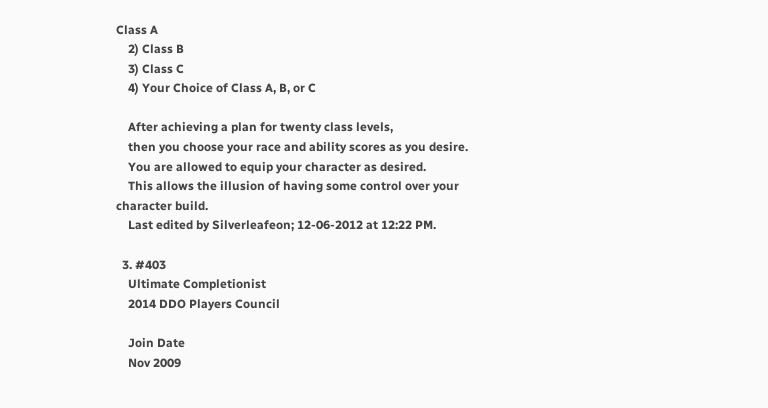Class A
    2) Class B
    3) Class C
    4) Your Choice of Class A, B, or C

    After achieving a plan for twenty class levels,
    then you choose your race and ability scores as you desire.
    You are allowed to equip your character as desired.
    This allows the illusion of having some control over your character build.
    Last edited by Silverleafeon; 12-06-2012 at 12:22 PM.

  3. #403
    Ultimate Completionist
    2014 DDO Players Council

    Join Date
    Nov 2009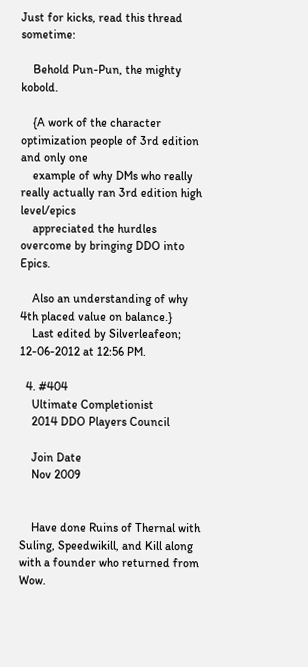Just for kicks, read this thread sometime:

    Behold Pun-Pun, the mighty kobold.

    {A work of the character optimization people of 3rd edition and only one
    example of why DMs who really really actually ran 3rd edition high level/epics
    appreciated the hurdles overcome by bringing DDO into Epics.

    Also an understanding of why 4th placed value on balance.}
    Last edited by Silverleafeon; 12-06-2012 at 12:56 PM.

  4. #404
    Ultimate Completionist
    2014 DDO Players Council

    Join Date
    Nov 2009


    Have done Ruins of Thernal with Suling, Speedwikill, and Kill along with a founder who returned from Wow.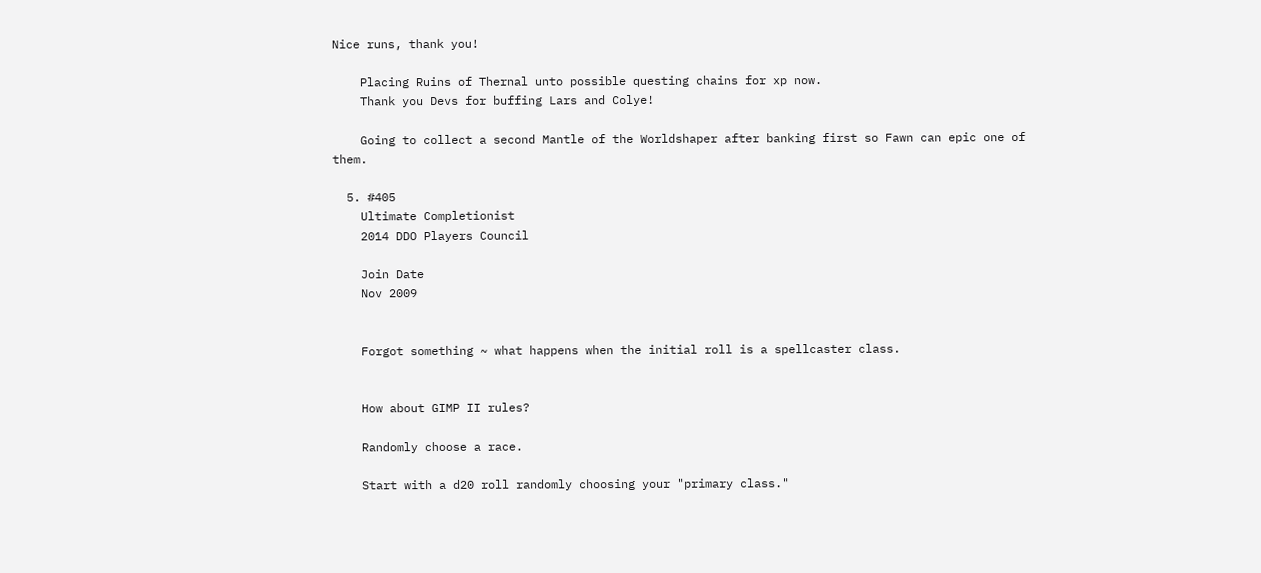Nice runs, thank you!

    Placing Ruins of Thernal unto possible questing chains for xp now.
    Thank you Devs for buffing Lars and Colye!

    Going to collect a second Mantle of the Worldshaper after banking first so Fawn can epic one of them.

  5. #405
    Ultimate Completionist
    2014 DDO Players Council

    Join Date
    Nov 2009


    Forgot something ~ what happens when the initial roll is a spellcaster class.


    How about GIMP II rules?

    Randomly choose a race.

    Start with a d20 roll randomly choosing your "primary class."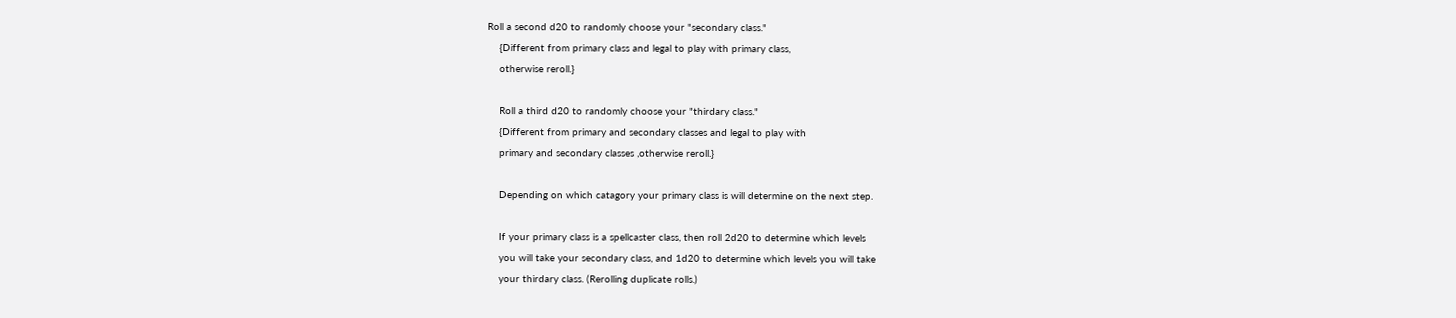Roll a second d20 to randomly choose your "secondary class."
    {Different from primary class and legal to play with primary class,
    otherwise reroll.}

    Roll a third d20 to randomly choose your "thirdary class."
    {Different from primary and secondary classes and legal to play with
    primary and secondary classes ,otherwise reroll.}

    Depending on which catagory your primary class is will determine on the next step.

    If your primary class is a spellcaster class, then roll 2d20 to determine which levels
    you will take your secondary class, and 1d20 to determine which levels you will take
    your thirdary class. (Rerolling duplicate rolls.)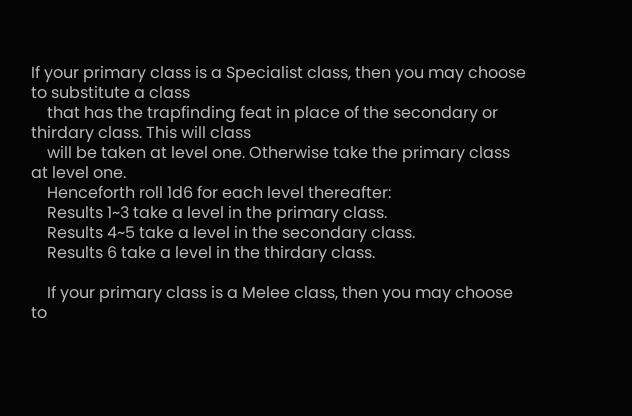If your primary class is a Specialist class, then you may choose to substitute a class
    that has the trapfinding feat in place of the secondary or thirdary class. This will class
    will be taken at level one. Otherwise take the primary class at level one.
    Henceforth roll 1d6 for each level thereafter:
    Results 1~3 take a level in the primary class.
    Results 4~5 take a level in the secondary class.
    Results 6 take a level in the thirdary class.

    If your primary class is a Melee class, then you may choose to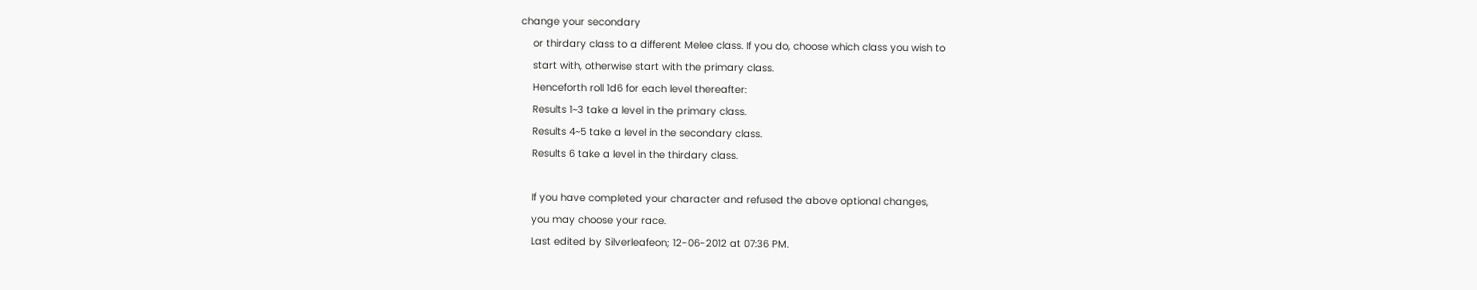change your secondary
    or thirdary class to a different Melee class. If you do, choose which class you wish to
    start with, otherwise start with the primary class.
    Henceforth roll 1d6 for each level thereafter:
    Results 1~3 take a level in the primary class.
    Results 4~5 take a level in the secondary class.
    Results 6 take a level in the thirdary class.

    If you have completed your character and refused the above optional changes,
    you may choose your race.
    Last edited by Silverleafeon; 12-06-2012 at 07:36 PM.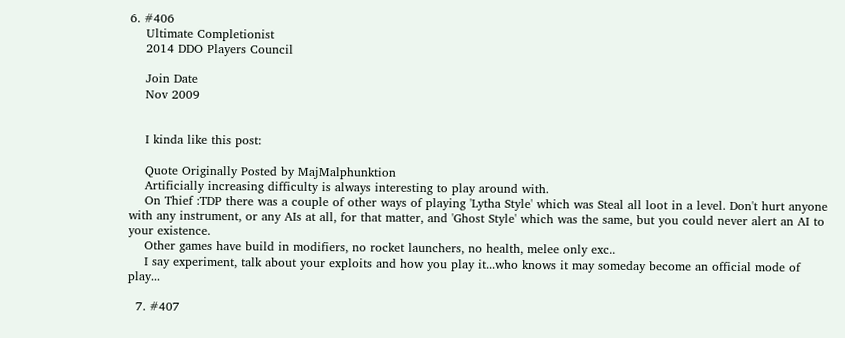6. #406
    Ultimate Completionist
    2014 DDO Players Council

    Join Date
    Nov 2009


    I kinda like this post:

    Quote Originally Posted by MajMalphunktion
    Artificially increasing difficulty is always interesting to play around with.
    On Thief :TDP there was a couple of other ways of playing 'Lytha Style' which was Steal all loot in a level. Don't hurt anyone with any instrument, or any AIs at all, for that matter, and 'Ghost Style' which was the same, but you could never alert an AI to your existence.
    Other games have build in modifiers, no rocket launchers, no health, melee only exc..
    I say experiment, talk about your exploits and how you play it...who knows it may someday become an official mode of play...

  7. #407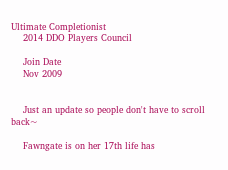Ultimate Completionist
    2014 DDO Players Council

    Join Date
    Nov 2009


    Just an update so people don't have to scroll back~

    Fawngate is on her 17th life has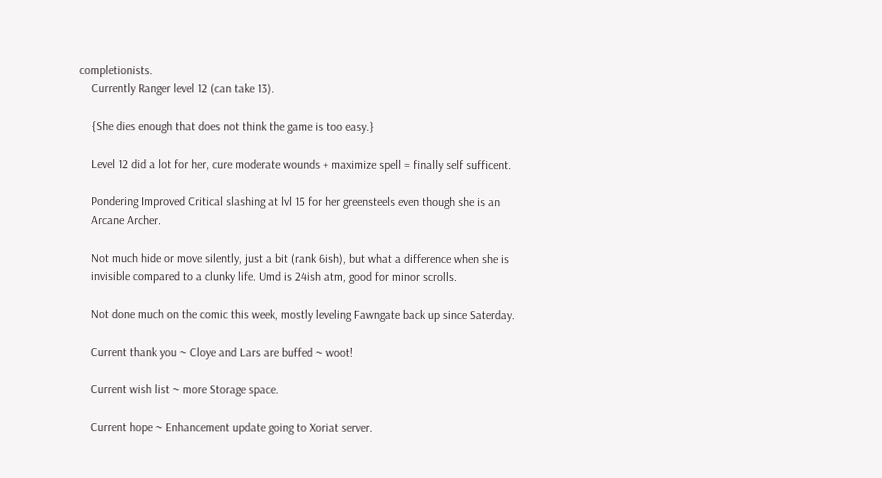completionists.
    Currently Ranger level 12 (can take 13).

    {She dies enough that does not think the game is too easy.}

    Level 12 did a lot for her, cure moderate wounds + maximize spell = finally self sufficent.

    Pondering Improved Critical slashing at lvl 15 for her greensteels even though she is an
    Arcane Archer.

    Not much hide or move silently, just a bit (rank 6ish), but what a difference when she is
    invisible compared to a clunky life. Umd is 24ish atm, good for minor scrolls.

    Not done much on the comic this week, mostly leveling Fawngate back up since Saterday.

    Current thank you ~ Cloye and Lars are buffed ~ woot!

    Current wish list ~ more Storage space.

    Current hope ~ Enhancement update going to Xoriat server.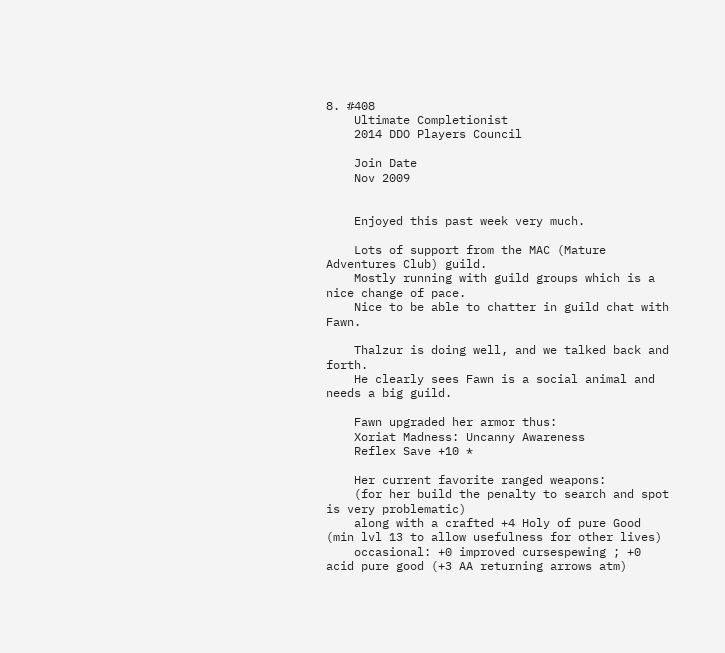8. #408
    Ultimate Completionist
    2014 DDO Players Council

    Join Date
    Nov 2009


    Enjoyed this past week very much.

    Lots of support from the MAC (Mature Adventures Club) guild.
    Mostly running with guild groups which is a nice change of pace.
    Nice to be able to chatter in guild chat with Fawn.

    Thalzur is doing well, and we talked back and forth.
    He clearly sees Fawn is a social animal and needs a big guild.

    Fawn upgraded her armor thus:
    Xoriat Madness: Uncanny Awareness
    Reflex Save +10 *

    Her current favorite ranged weapons:
    (for her build the penalty to search and spot is very problematic)
    along with a crafted +4 Holy of pure Good (min lvl 13 to allow usefulness for other lives)
    occasional: +0 improved cursespewing ; +0 acid pure good (+3 AA returning arrows atm)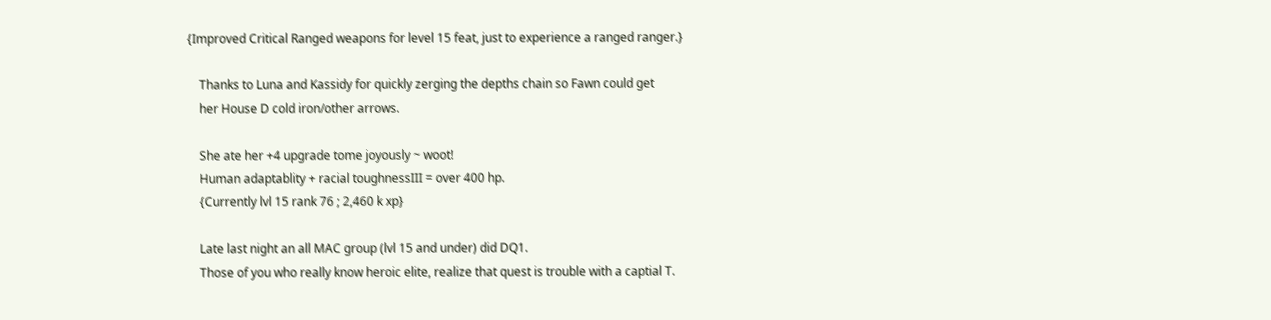{Improved Critical Ranged weapons for level 15 feat, just to experience a ranged ranger.}

    Thanks to Luna and Kassidy for quickly zerging the depths chain so Fawn could get
    her House D cold iron/other arrows.

    She ate her +4 upgrade tome joyously ~ woot!
    Human adaptablity + racial toughnessIII = over 400 hp.
    {Currently lvl 15 rank 76 ; 2,460 k xp}

    Late last night an all MAC group (lvl 15 and under) did DQ1.
    Those of you who really know heroic elite, realize that quest is trouble with a captial T.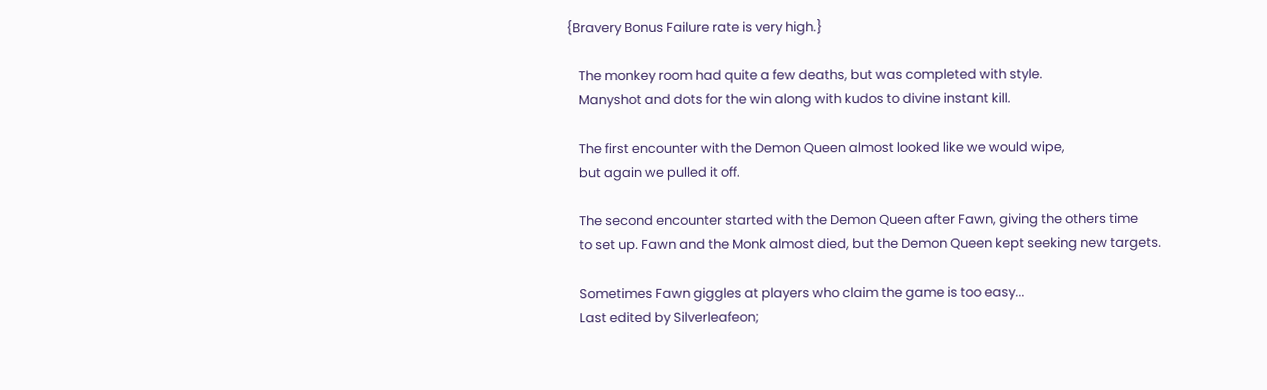{Bravery Bonus Failure rate is very high.}

    The monkey room had quite a few deaths, but was completed with style.
    Manyshot and dots for the win along with kudos to divine instant kill.

    The first encounter with the Demon Queen almost looked like we would wipe,
    but again we pulled it off.

    The second encounter started with the Demon Queen after Fawn, giving the others time
    to set up. Fawn and the Monk almost died, but the Demon Queen kept seeking new targets.

    Sometimes Fawn giggles at players who claim the game is too easy...
    Last edited by Silverleafeon;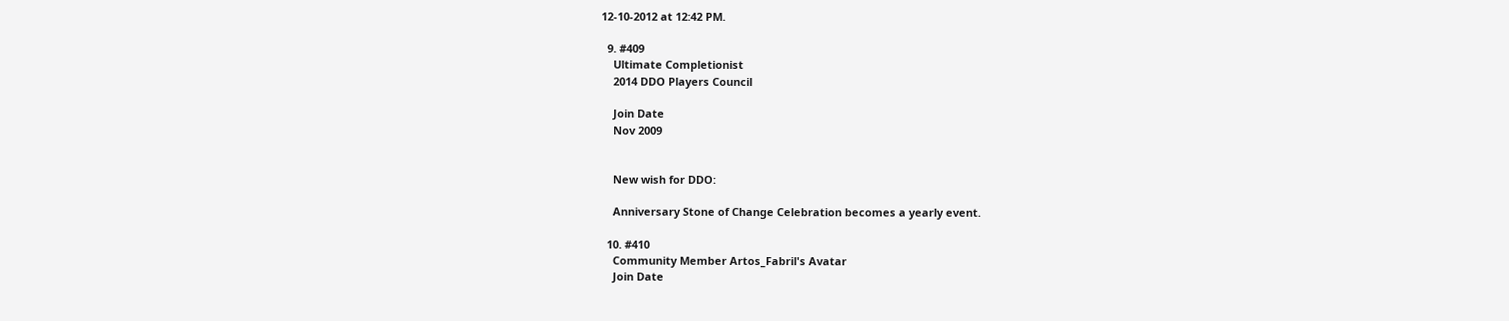12-10-2012 at 12:42 PM.

  9. #409
    Ultimate Completionist
    2014 DDO Players Council

    Join Date
    Nov 2009


    New wish for DDO:

    Anniversary Stone of Change Celebration becomes a yearly event.

  10. #410
    Community Member Artos_Fabril's Avatar
    Join Date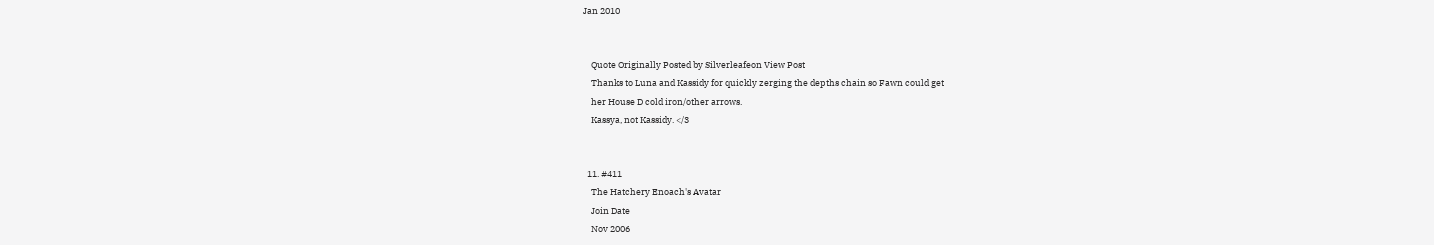Jan 2010


    Quote Originally Posted by Silverleafeon View Post
    Thanks to Luna and Kassidy for quickly zerging the depths chain so Fawn could get
    her House D cold iron/other arrows.
    Kassya, not Kassidy. </3


  11. #411
    The Hatchery Enoach's Avatar
    Join Date
    Nov 2006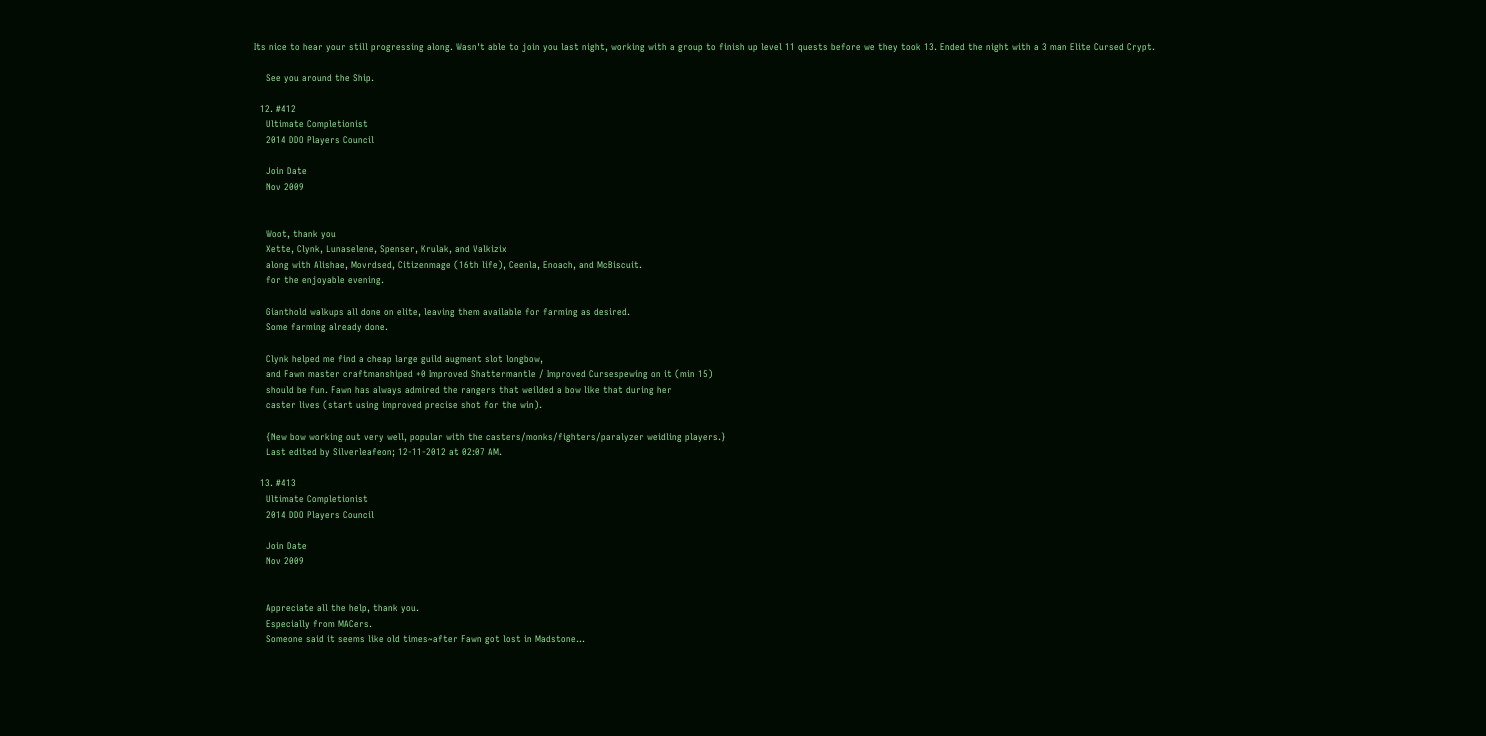Its nice to hear your still progressing along. Wasn't able to join you last night, working with a group to finish up level 11 quests before we they took 13. Ended the night with a 3 man Elite Cursed Crypt.

    See you around the Ship.

  12. #412
    Ultimate Completionist
    2014 DDO Players Council

    Join Date
    Nov 2009


    Woot, thank you
    Xette, Clynk, Lunaselene, Spenser, Krulak, and Valkizix
    along with Alishae, Movrdsed, Citizenmage (16th life), Ceenla, Enoach, and McBiscuit.
    for the enjoyable evening.

    Gianthold walkups all done on elite, leaving them available for farming as desired.
    Some farming already done.

    Clynk helped me find a cheap large guild augment slot longbow,
    and Fawn master craftmanshiped +0 Improved Shattermantle / Improved Cursespewing on it (min 15)
    should be fun. Fawn has always admired the rangers that weilded a bow like that during her
    caster lives (start using improved precise shot for the win).

    {New bow working out very well, popular with the casters/monks/fighters/paralyzer weidling players.}
    Last edited by Silverleafeon; 12-11-2012 at 02:07 AM.

  13. #413
    Ultimate Completionist
    2014 DDO Players Council

    Join Date
    Nov 2009


    Appreciate all the help, thank you.
    Especially from MACers.
    Someone said it seems like old times~after Fawn got lost in Madstone...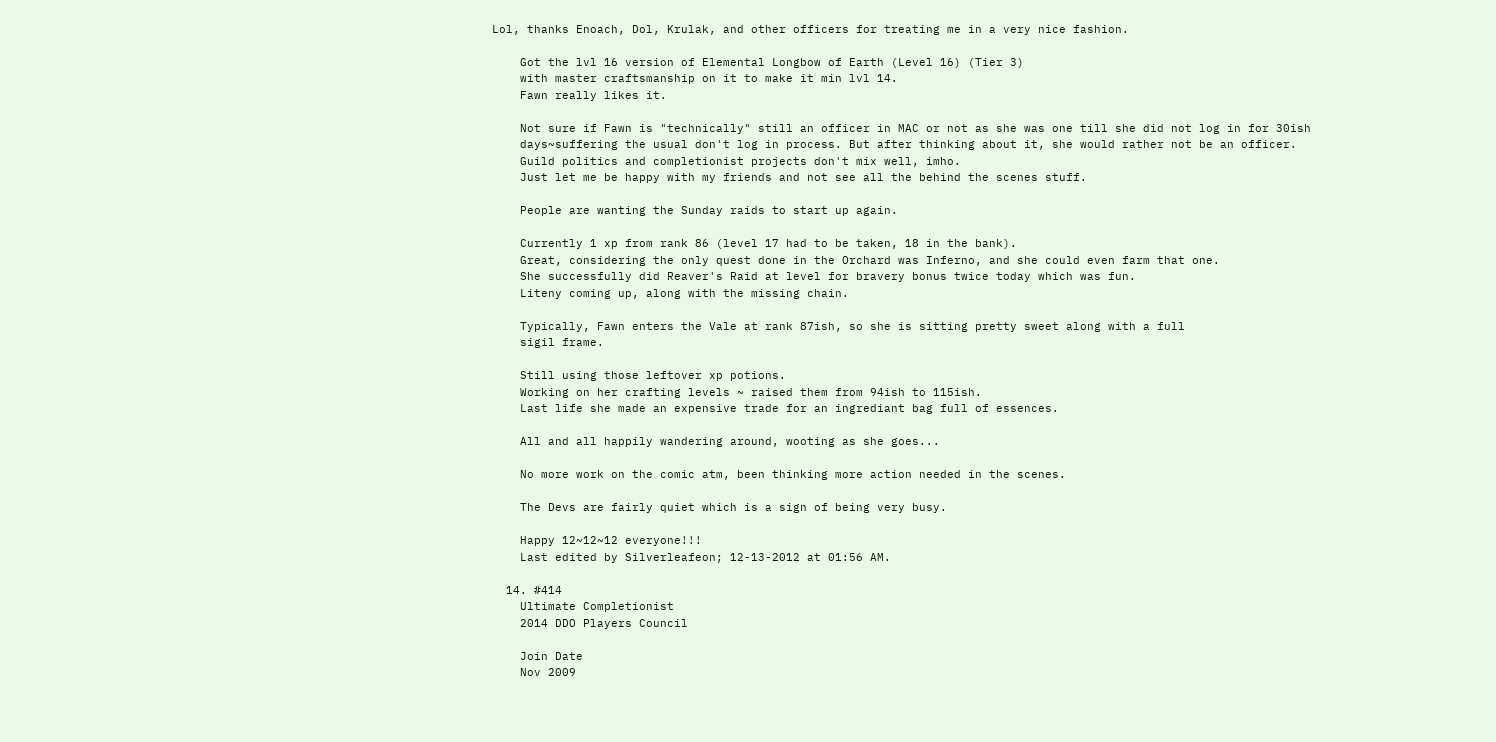Lol, thanks Enoach, Dol, Krulak, and other officers for treating me in a very nice fashion.

    Got the lvl 16 version of Elemental Longbow of Earth (Level 16) (Tier 3)
    with master craftsmanship on it to make it min lvl 14.
    Fawn really likes it.

    Not sure if Fawn is "technically" still an officer in MAC or not as she was one till she did not log in for 30ish
    days~suffering the usual don't log in process. But after thinking about it, she would rather not be an officer.
    Guild politics and completionist projects don't mix well, imho.
    Just let me be happy with my friends and not see all the behind the scenes stuff.

    People are wanting the Sunday raids to start up again.

    Currently 1 xp from rank 86 (level 17 had to be taken, 18 in the bank).
    Great, considering the only quest done in the Orchard was Inferno, and she could even farm that one.
    She successfully did Reaver's Raid at level for bravery bonus twice today which was fun.
    Liteny coming up, along with the missing chain.

    Typically, Fawn enters the Vale at rank 87ish, so she is sitting pretty sweet along with a full
    sigil frame.

    Still using those leftover xp potions.
    Working on her crafting levels ~ raised them from 94ish to 115ish.
    Last life she made an expensive trade for an ingrediant bag full of essences.

    All and all happily wandering around, wooting as she goes...

    No more work on the comic atm, been thinking more action needed in the scenes.

    The Devs are fairly quiet which is a sign of being very busy.

    Happy 12~12~12 everyone!!!
    Last edited by Silverleafeon; 12-13-2012 at 01:56 AM.

  14. #414
    Ultimate Completionist
    2014 DDO Players Council

    Join Date
    Nov 2009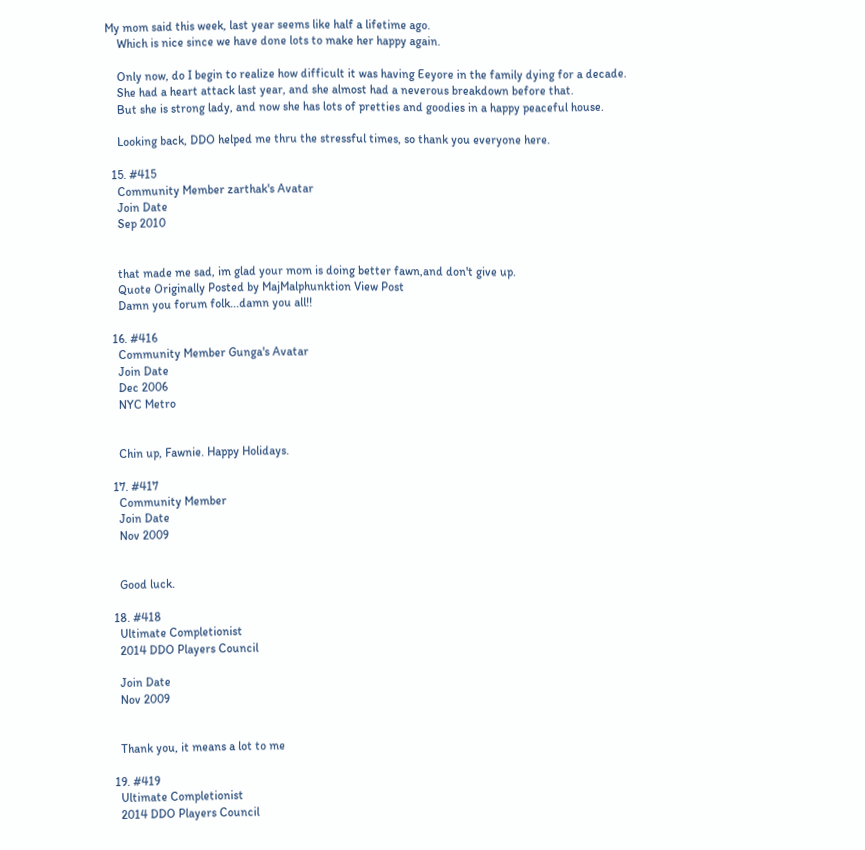My mom said this week, last year seems like half a lifetime ago.
    Which is nice since we have done lots to make her happy again.

    Only now, do I begin to realize how difficult it was having Eeyore in the family dying for a decade.
    She had a heart attack last year, and she almost had a neverous breakdown before that.
    But she is strong lady, and now she has lots of pretties and goodies in a happy peaceful house.

    Looking back, DDO helped me thru the stressful times, so thank you everyone here.

  15. #415
    Community Member zarthak's Avatar
    Join Date
    Sep 2010


    that made me sad, im glad your mom is doing better fawn,and don't give up.
    Quote Originally Posted by MajMalphunktion View Post
    Damn you forum folk...damn you all!!

  16. #416
    Community Member Gunga's Avatar
    Join Date
    Dec 2006
    NYC Metro


    Chin up, Fawnie. Happy Holidays.

  17. #417
    Community Member
    Join Date
    Nov 2009


    Good luck.

  18. #418
    Ultimate Completionist
    2014 DDO Players Council

    Join Date
    Nov 2009


    Thank you, it means a lot to me

  19. #419
    Ultimate Completionist
    2014 DDO Players Council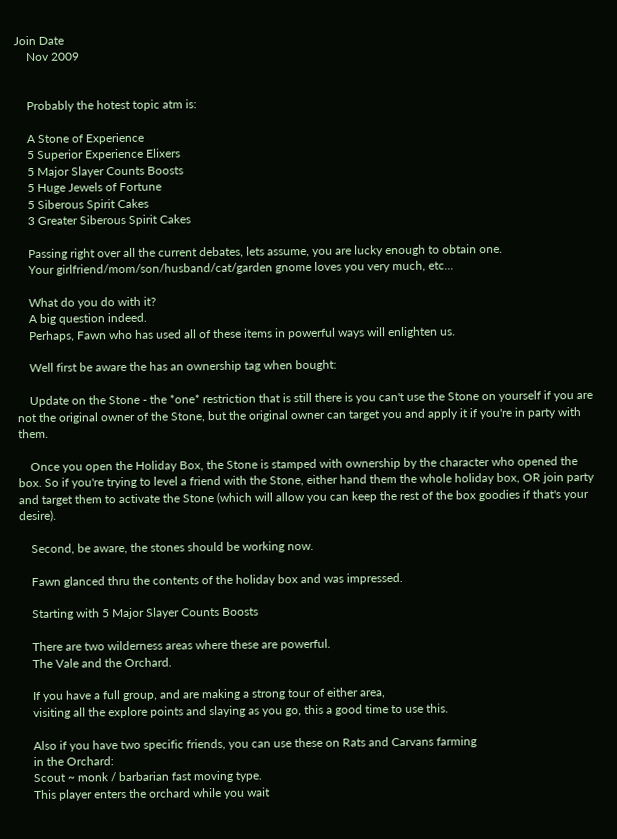Join Date
    Nov 2009


    Probably the hotest topic atm is:

    A Stone of Experience
    5 Superior Experience Elixers
    5 Major Slayer Counts Boosts
    5 Huge Jewels of Fortune
    5 Siberous Spirit Cakes
    3 Greater Siberous Spirit Cakes

    Passing right over all the current debates, lets assume, you are lucky enough to obtain one.
    Your girlfriend/mom/son/husband/cat/garden gnome loves you very much, etc...

    What do you do with it?
    A big question indeed.
    Perhaps, Fawn who has used all of these items in powerful ways will enlighten us.

    Well first be aware the has an ownership tag when bought:

    Update on the Stone - the *one* restriction that is still there is you can't use the Stone on yourself if you are not the original owner of the Stone, but the original owner can target you and apply it if you're in party with them.

    Once you open the Holiday Box, the Stone is stamped with ownership by the character who opened the box. So if you're trying to level a friend with the Stone, either hand them the whole holiday box, OR join party and target them to activate the Stone (which will allow you can keep the rest of the box goodies if that's your desire).

    Second, be aware, the stones should be working now.

    Fawn glanced thru the contents of the holiday box and was impressed.

    Starting with 5 Major Slayer Counts Boosts

    There are two wilderness areas where these are powerful.
    The Vale and the Orchard.

    If you have a full group, and are making a strong tour of either area,
    visiting all the explore points and slaying as you go, this a good time to use this.

    Also if you have two specific friends, you can use these on Rats and Carvans farming
    in the Orchard:
    Scout ~ monk / barbarian fast moving type.
    This player enters the orchard while you wait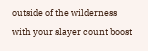outside of the wilderness with your slayer count boost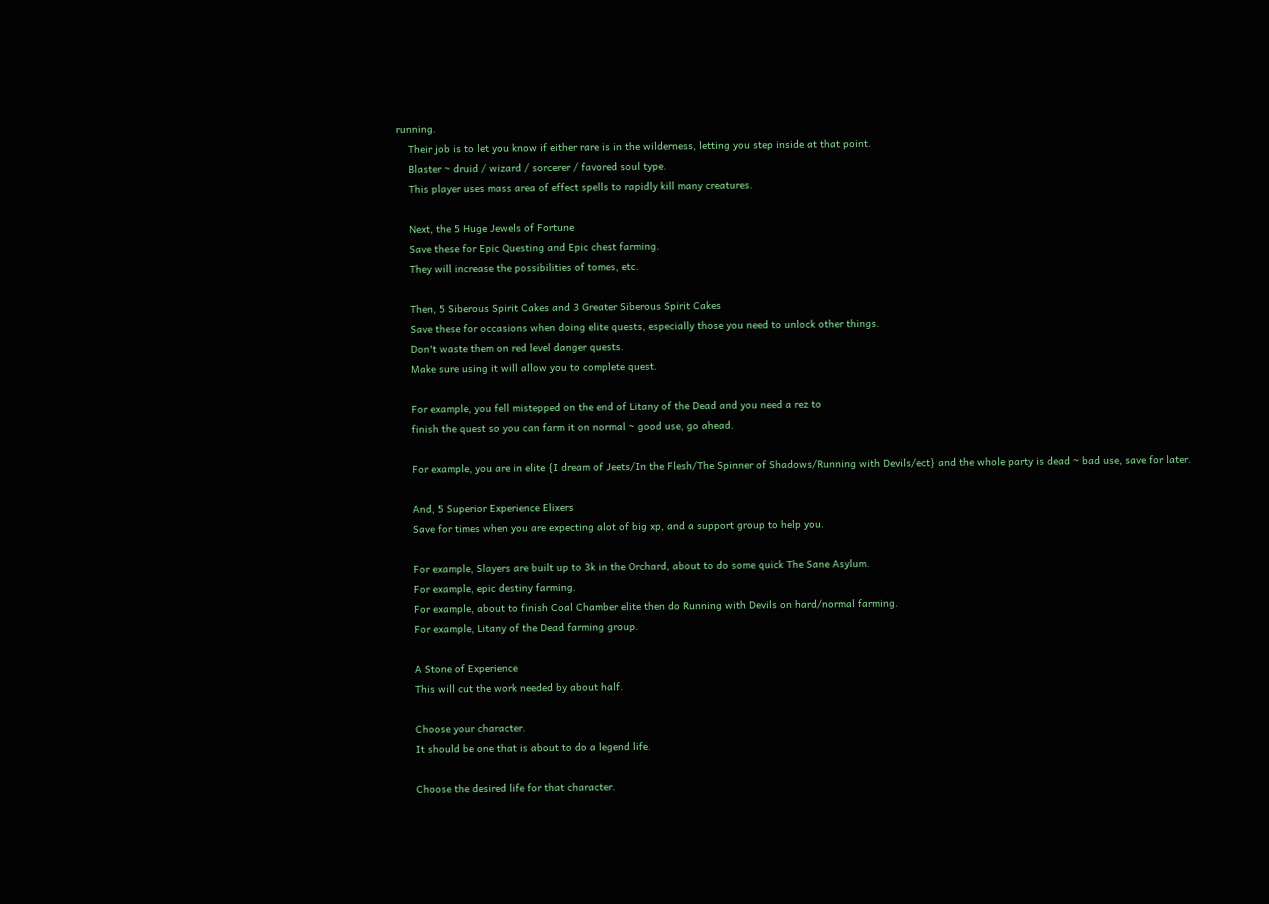running.
    Their job is to let you know if either rare is in the wilderness, letting you step inside at that point.
    Blaster ~ druid / wizard / sorcerer / favored soul type.
    This player uses mass area of effect spells to rapidly kill many creatures.

    Next, the 5 Huge Jewels of Fortune
    Save these for Epic Questing and Epic chest farming.
    They will increase the possibilities of tomes, etc.

    Then, 5 Siberous Spirit Cakes and 3 Greater Siberous Spirit Cakes
    Save these for occasions when doing elite quests, especially those you need to unlock other things.
    Don't waste them on red level danger quests.
    Make sure using it will allow you to complete quest.

    For example, you fell mistepped on the end of Litany of the Dead and you need a rez to
    finish the quest so you can farm it on normal ~ good use, go ahead.

    For example, you are in elite {I dream of Jeets/In the Flesh/The Spinner of Shadows/Running with Devils/ect} and the whole party is dead ~ bad use, save for later.

    And, 5 Superior Experience Elixers
    Save for times when you are expecting alot of big xp, and a support group to help you.

    For example, Slayers are built up to 3k in the Orchard, about to do some quick The Sane Asylum.
    For example, epic destiny farming.
    For example, about to finish Coal Chamber elite then do Running with Devils on hard/normal farming.
    For example, Litany of the Dead farming group.

    A Stone of Experience
    This will cut the work needed by about half.

    Choose your character.
    It should be one that is about to do a legend life.

    Choose the desired life for that character.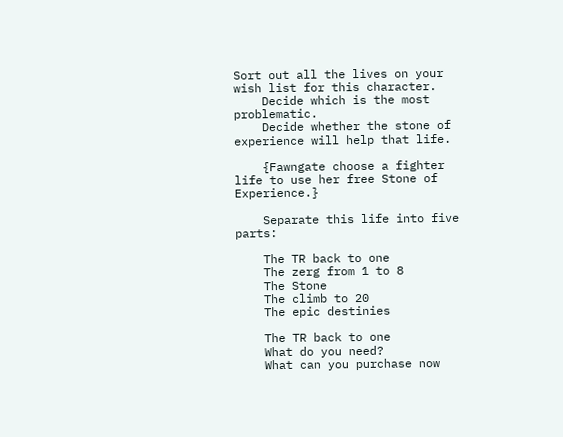Sort out all the lives on your wish list for this character.
    Decide which is the most problematic.
    Decide whether the stone of experience will help that life.

    {Fawngate choose a fighter life to use her free Stone of Experience.}

    Separate this life into five parts:

    The TR back to one
    The zerg from 1 to 8
    The Stone
    The climb to 20
    The epic destinies

    The TR back to one
    What do you need?
    What can you purchase now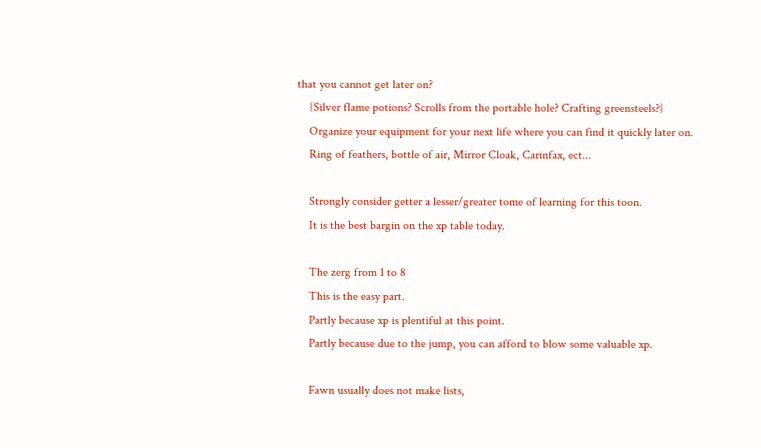that you cannot get later on?
    {Silver flame potions? Scrolls from the portable hole? Crafting greensteels?}
    Organize your equipment for your next life where you can find it quickly later on.
    Ring of feathers, bottle of air, Mirror Cloak, Carinfax, ect...

    Strongly consider getter a lesser/greater tome of learning for this toon.
    It is the best bargin on the xp table today.

    The zerg from 1 to 8
    This is the easy part.
    Partly because xp is plentiful at this point.
    Partly because due to the jump, you can afford to blow some valuable xp.

    Fawn usually does not make lists,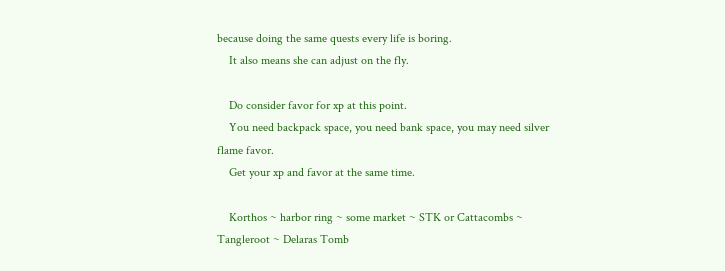because doing the same quests every life is boring.
    It also means she can adjust on the fly.

    Do consider favor for xp at this point.
    You need backpack space, you need bank space, you may need silver flame favor.
    Get your xp and favor at the same time.

    Korthos ~ harbor ring ~ some market ~ STK or Cattacombs ~ Tangleroot ~ Delaras Tomb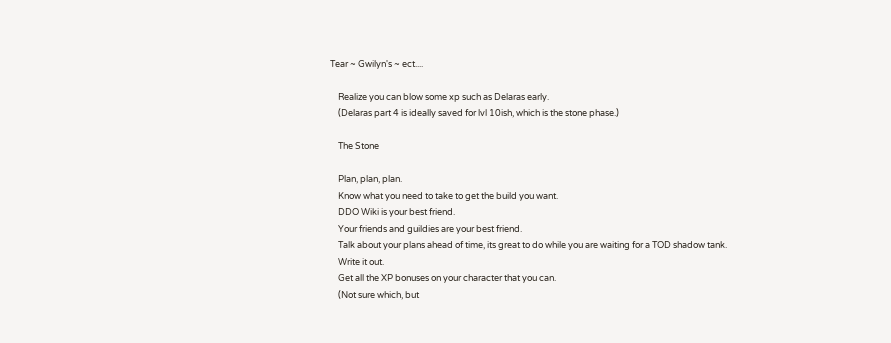Tear ~ Gwilyn's ~ ect....

    Realize you can blow some xp such as Delaras early.
    (Delaras part 4 is ideally saved for lvl 10ish, which is the stone phase.)

    The Stone

    Plan, plan, plan.
    Know what you need to take to get the build you want.
    DDO Wiki is your best friend.
    Your friends and guildies are your best friend.
    Talk about your plans ahead of time, its great to do while you are waiting for a TOD shadow tank.
    Write it out.
    Get all the XP bonuses on your character that you can.
    (Not sure which, but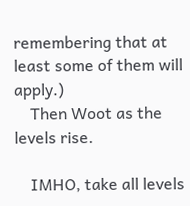remembering that at least some of them will apply.)
    Then Woot as the levels rise.

    IMHO, take all levels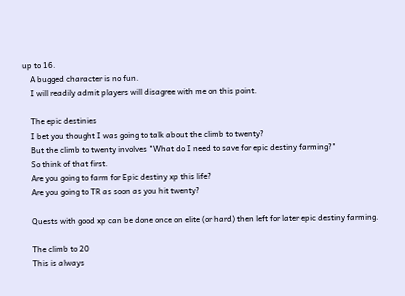up to 16.
    A bugged character is no fun.
    I will readily admit players will disagree with me on this point.

    The epic destinies
    I bet you thought I was going to talk about the climb to twenty?
    But the climb to twenty involves "What do I need to save for epic destiny farming?"
    So think of that first.
    Are you going to farm for Epic destiny xp this life?
    Are you going to TR as soon as you hit twenty?

    Quests with good xp can be done once on elite (or hard) then left for later epic destiny farming.

    The climb to 20
    This is always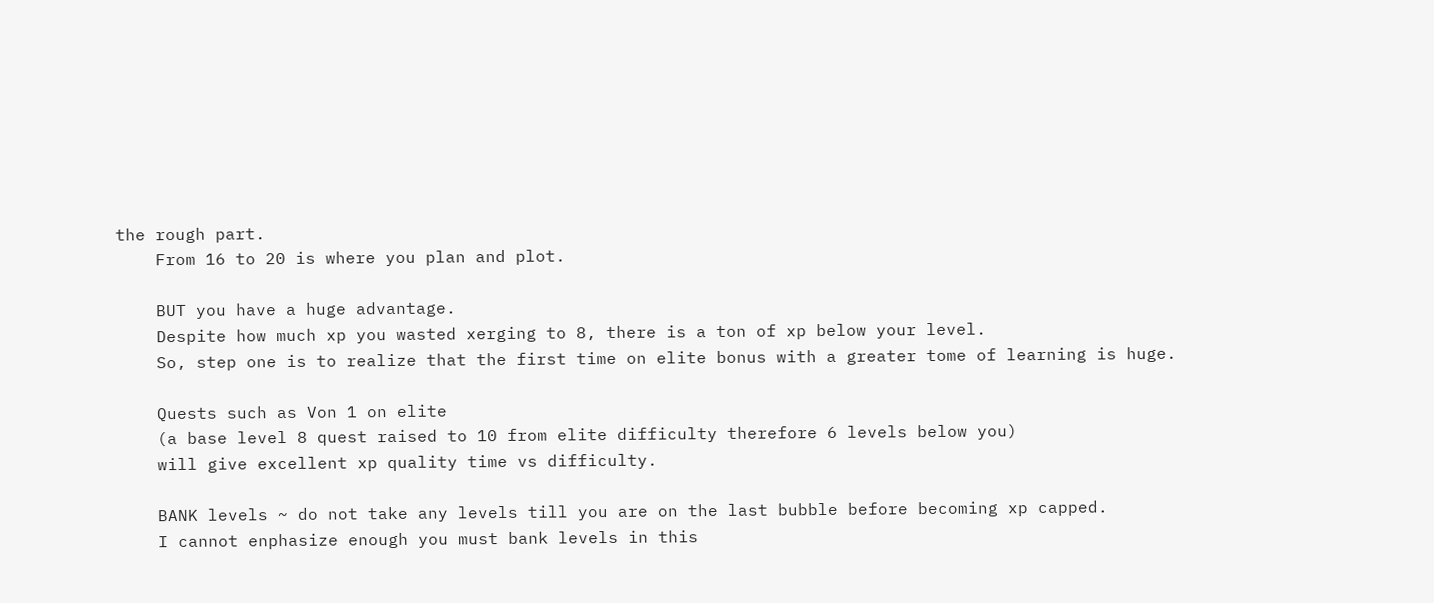the rough part.
    From 16 to 20 is where you plan and plot.

    BUT you have a huge advantage.
    Despite how much xp you wasted xerging to 8, there is a ton of xp below your level.
    So, step one is to realize that the first time on elite bonus with a greater tome of learning is huge.

    Quests such as Von 1 on elite
    (a base level 8 quest raised to 10 from elite difficulty therefore 6 levels below you)
    will give excellent xp quality time vs difficulty.

    BANK levels ~ do not take any levels till you are on the last bubble before becoming xp capped.
    I cannot enphasize enough you must bank levels in this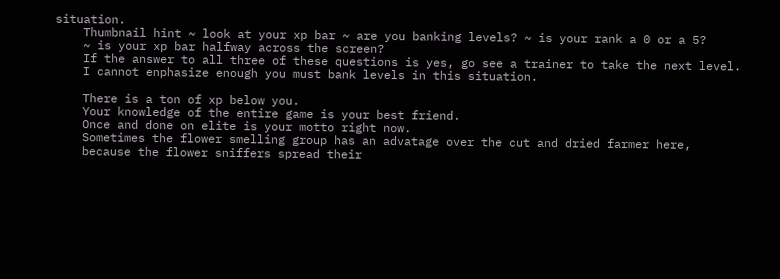situation.
    Thumbnail hint ~ look at your xp bar ~ are you banking levels? ~ is your rank a 0 or a 5?
    ~ is your xp bar halfway across the screen?
    If the answer to all three of these questions is yes, go see a trainer to take the next level.
    I cannot enphasize enough you must bank levels in this situation.

    There is a ton of xp below you.
    Your knowledge of the entire game is your best friend.
    Once and done on elite is your motto right now.
    Sometimes the flower smelling group has an advatage over the cut and dried farmer here,
    because the flower sniffers spread their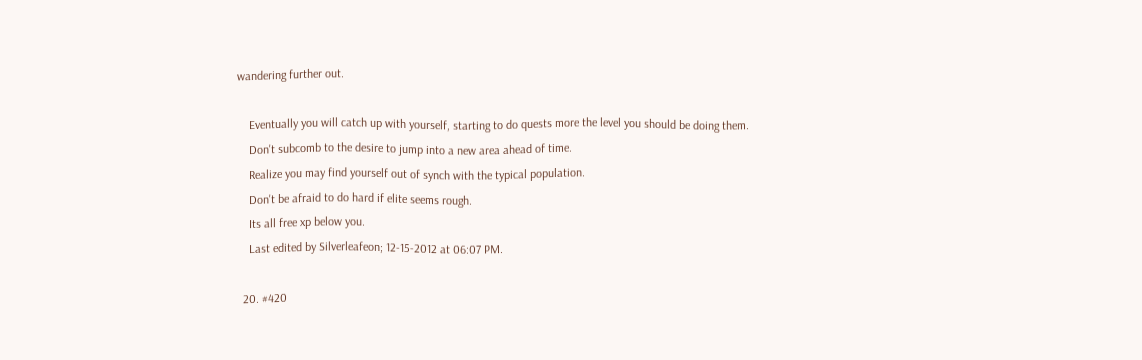wandering further out.

    Eventually you will catch up with yourself, starting to do quests more the level you should be doing them.
    Don't subcomb to the desire to jump into a new area ahead of time.
    Realize you may find yourself out of synch with the typical population.
    Don't be afraid to do hard if elite seems rough.
    Its all free xp below you.
    Last edited by Silverleafeon; 12-15-2012 at 06:07 PM.

  20. #420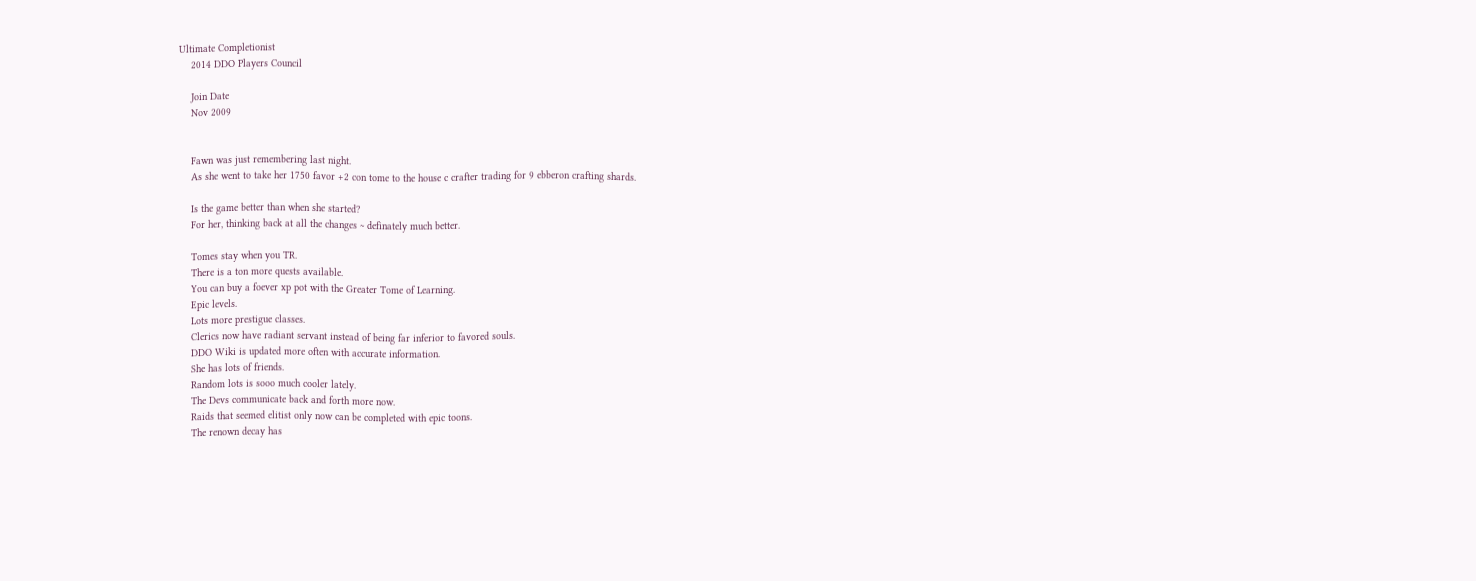Ultimate Completionist
    2014 DDO Players Council

    Join Date
    Nov 2009


    Fawn was just remembering last night.
    As she went to take her 1750 favor +2 con tome to the house c crafter trading for 9 ebberon crafting shards.

    Is the game better than when she started?
    For her, thinking back at all the changes ~ definately much better.

    Tomes stay when you TR.
    There is a ton more quests available.
    You can buy a foever xp pot with the Greater Tome of Learning.
    Epic levels.
    Lots more prestigue classes.
    Clerics now have radiant servant instead of being far inferior to favored souls.
    DDO Wiki is updated more often with accurate information.
    She has lots of friends.
    Random lots is sooo much cooler lately.
    The Devs communicate back and forth more now.
    Raids that seemed elitist only now can be completed with epic toons.
    The renown decay has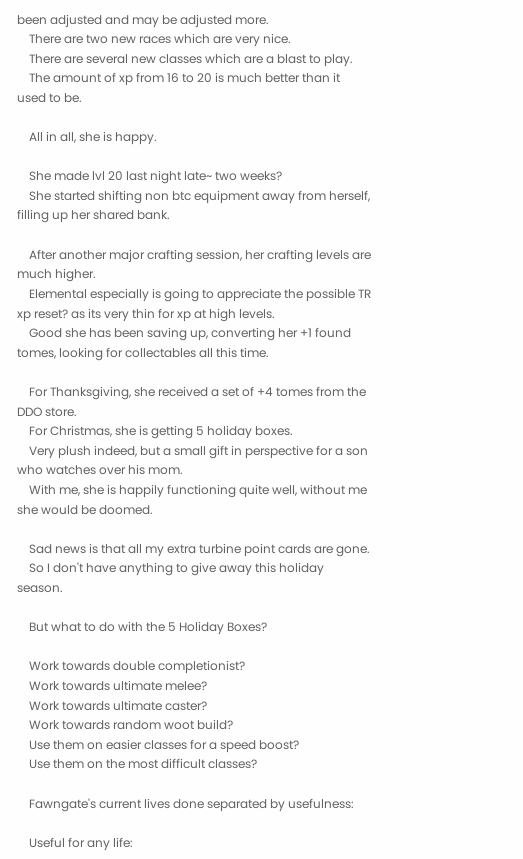been adjusted and may be adjusted more.
    There are two new races which are very nice.
    There are several new classes which are a blast to play.
    The amount of xp from 16 to 20 is much better than it used to be.

    All in all, she is happy.

    She made lvl 20 last night late~ two weeks?
    She started shifting non btc equipment away from herself, filling up her shared bank.

    After another major crafting session, her crafting levels are much higher.
    Elemental especially is going to appreciate the possible TR xp reset? as its very thin for xp at high levels.
    Good she has been saving up, converting her +1 found tomes, looking for collectables all this time.

    For Thanksgiving, she received a set of +4 tomes from the DDO store.
    For Christmas, she is getting 5 holiday boxes.
    Very plush indeed, but a small gift in perspective for a son who watches over his mom.
    With me, she is happily functioning quite well, without me she would be doomed.

    Sad news is that all my extra turbine point cards are gone.
    So I don't have anything to give away this holiday season.

    But what to do with the 5 Holiday Boxes?

    Work towards double completionist?
    Work towards ultimate melee?
    Work towards ultimate caster?
    Work towards random woot build?
    Use them on easier classes for a speed boost?
    Use them on the most difficult classes?

    Fawngate's current lives done separated by usefulness:

    Useful for any life: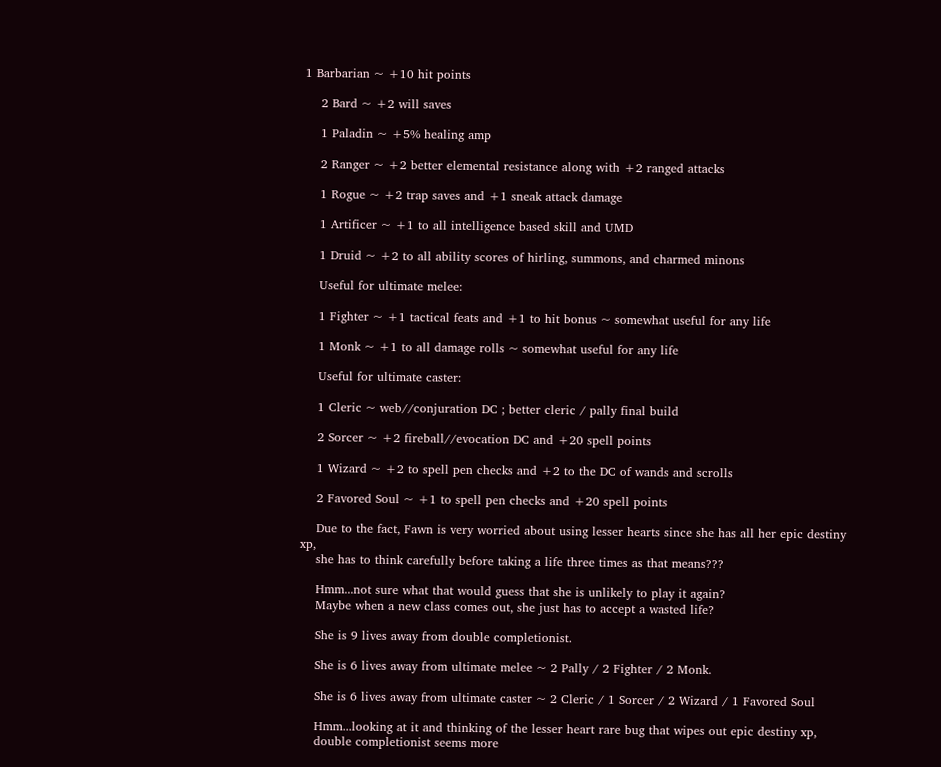1 Barbarian ~ +10 hit points

    2 Bard ~ +2 will saves

    1 Paladin ~ +5% healing amp

    2 Ranger ~ +2 better elemental resistance along with +2 ranged attacks

    1 Rogue ~ +2 trap saves and +1 sneak attack damage

    1 Artificer ~ +1 to all intelligence based skill and UMD

    1 Druid ~ +2 to all ability scores of hirling, summons, and charmed minons

    Useful for ultimate melee:

    1 Fighter ~ +1 tactical feats and +1 to hit bonus ~ somewhat useful for any life

    1 Monk ~ +1 to all damage rolls ~ somewhat useful for any life

    Useful for ultimate caster:

    1 Cleric ~ web//conjuration DC ; better cleric / pally final build

    2 Sorcer ~ +2 fireball//evocation DC and +20 spell points

    1 Wizard ~ +2 to spell pen checks and +2 to the DC of wands and scrolls

    2 Favored Soul ~ +1 to spell pen checks and +20 spell points

    Due to the fact, Fawn is very worried about using lesser hearts since she has all her epic destiny xp,
    she has to think carefully before taking a life three times as that means???

    Hmm...not sure what that would guess that she is unlikely to play it again?
    Maybe when a new class comes out, she just has to accept a wasted life?

    She is 9 lives away from double completionist.

    She is 6 lives away from ultimate melee ~ 2 Pally / 2 Fighter / 2 Monk.

    She is 6 lives away from ultimate caster ~ 2 Cleric / 1 Sorcer / 2 Wizard / 1 Favored Soul

    Hmm...looking at it and thinking of the lesser heart rare bug that wipes out epic destiny xp,
    double completionist seems more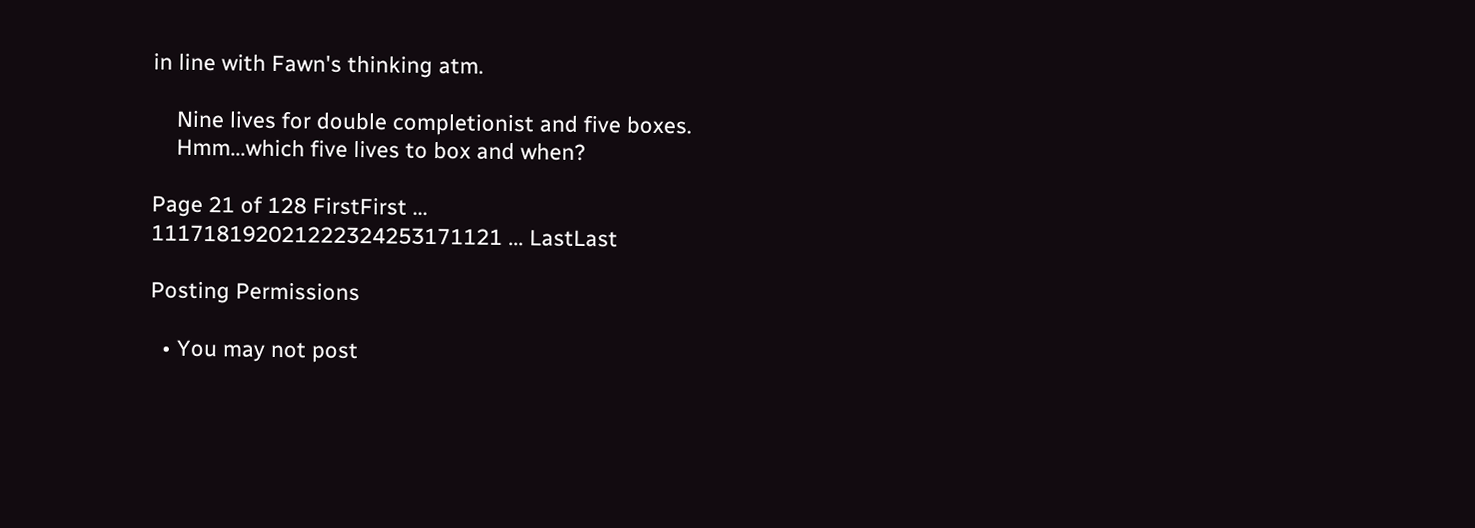in line with Fawn's thinking atm.

    Nine lives for double completionist and five boxes.
    Hmm...which five lives to box and when?

Page 21 of 128 FirstFirst ... 111718192021222324253171121 ... LastLast

Posting Permissions

  • You may not post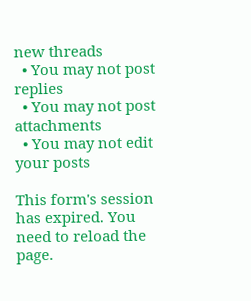new threads
  • You may not post replies
  • You may not post attachments
  • You may not edit your posts

This form's session has expired. You need to reload the page.